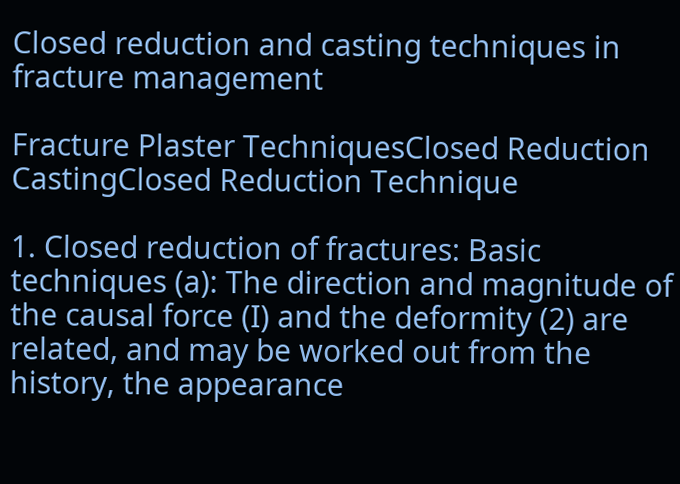Closed reduction and casting techniques in fracture management

Fracture Plaster TechniquesClosed Reduction CastingClosed Reduction Technique

1. Closed reduction of fractures: Basic techniques (a): The direction and magnitude of the causal force (I) and the deformity (2) are related, and may be worked out from the history, the appearance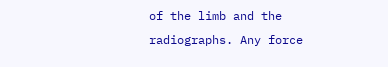of the limb and the radiographs. Any force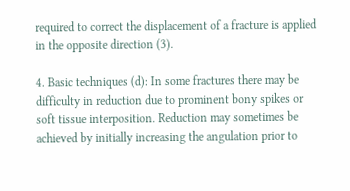required to correct the displacement of a fracture is applied in the opposite direction (3).

4. Basic techniques (d): In some fractures there may be difficulty in reduction due to prominent bony spikes or soft tissue interposition. Reduction may sometimes be achieved by initially increasing the angulation prior to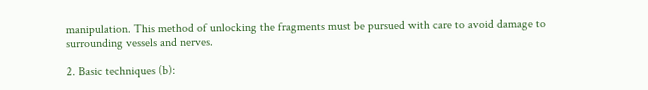manipulation. This method of unlocking the fragments must be pursued with care to avoid damage to surrounding vessels and nerves.

2. Basic techniques (b):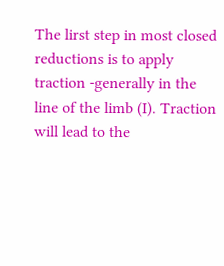The lirst step in most closed reductions is to apply traction -generally in the line of the limb (I). Traction will lead to the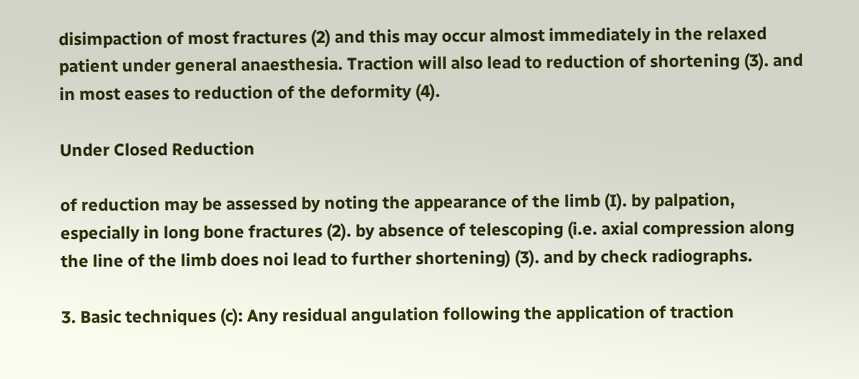disimpaction of most fractures (2) and this may occur almost immediately in the relaxed patient under general anaesthesia. Traction will also lead to reduction of shortening (3). and in most eases to reduction of the deformity (4).

Under Closed Reduction

of reduction may be assessed by noting the appearance of the limb (I). by palpation, especially in long bone fractures (2). by absence of telescoping (i.e. axial compression along the line of the limb does noi lead to further shortening) (3). and by check radiographs.

3. Basic techniques (c): Any residual angulation following the application of traction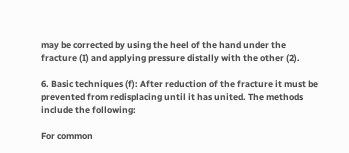may be corrected by using the heel of the hand under the fracture (I) and applying pressure distally with the other (2).

6. Basic techniques (f): After reduction of the fracture it must be prevented from redisplacing until it has united. The methods include the following:

For common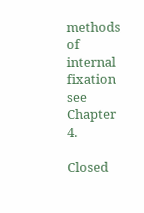methods of internal fixation see Chapter 4.

Closed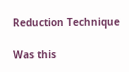Reduction Technique

Was this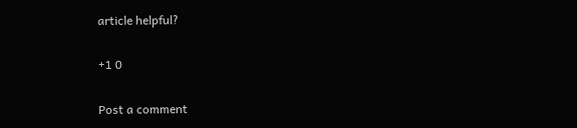article helpful?

+1 0

Post a comment